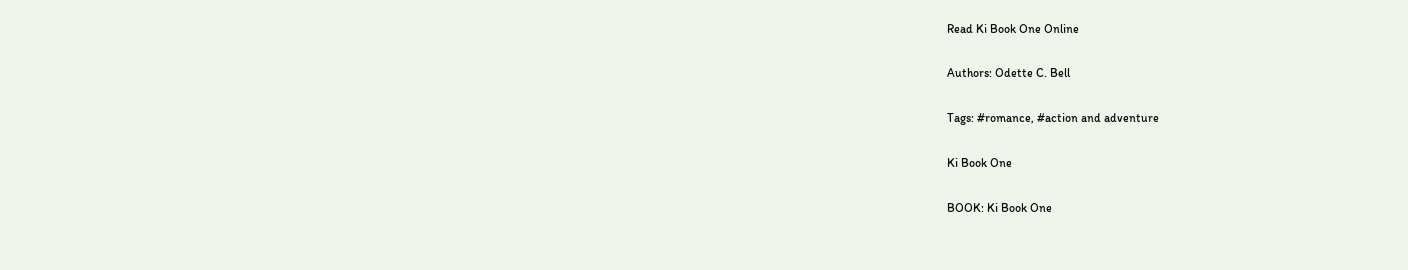Read Ki Book One Online

Authors: Odette C. Bell

Tags: #romance, #action and adventure

Ki Book One

BOOK: Ki Book One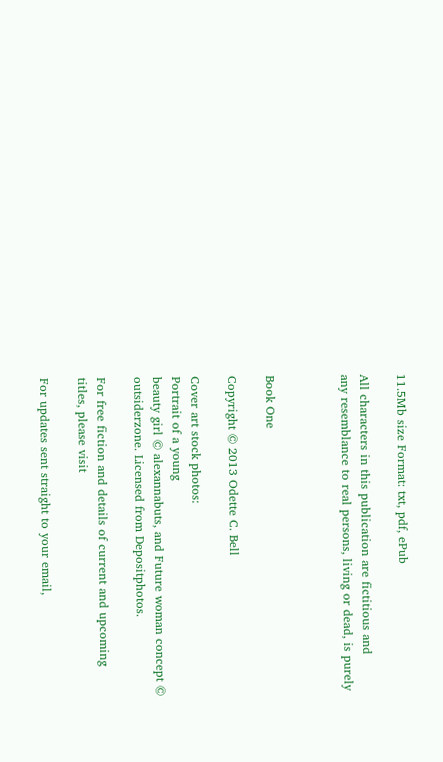11.5Mb size Format: txt, pdf, ePub

All characters in this publication are fictitious and
any resemblance to real persons, living or dead, is purely



Book One

Copyright © 2013 Odette C. Bell

Cover art stock photos:
Portrait of a young
beauty girl © alexannabuts, and Future woman concept ©
outsiderzone. Licensed from Depositphotos.

For free fiction and details of current and upcoming
titles, please visit

For updates sent straight to your email,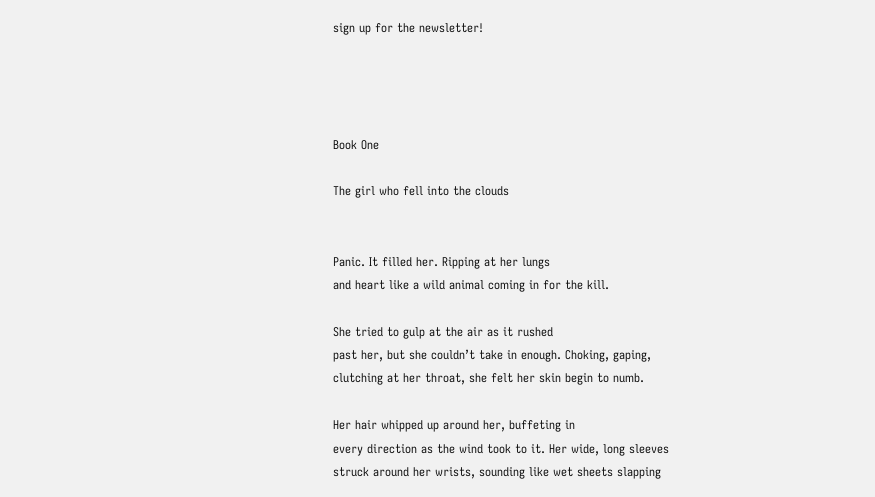sign up for the newsletter!




Book One

The girl who fell into the clouds


Panic. It filled her. Ripping at her lungs
and heart like a wild animal coming in for the kill.

She tried to gulp at the air as it rushed
past her, but she couldn’t take in enough. Choking, gaping,
clutching at her throat, she felt her skin begin to numb.

Her hair whipped up around her, buffeting in
every direction as the wind took to it. Her wide, long sleeves
struck around her wrists, sounding like wet sheets slapping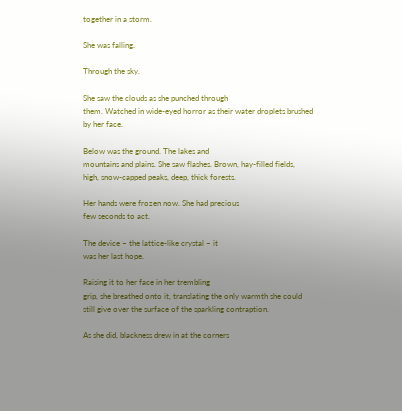together in a storm.

She was falling.

Through the sky.

She saw the clouds as she punched through
them. Watched in wide-eyed horror as their water droplets brushed
by her face.

Below was the ground. The lakes and
mountains and plains. She saw flashes. Brown, hay-filled fields,
high, snow-capped peaks, deep, thick forests.

Her hands were frozen now. She had precious
few seconds to act.

The device – the lattice-like crystal – it
was her last hope.

Raising it to her face in her trembling
grip, she breathed onto it, translating the only warmth she could
still give over the surface of the sparkling contraption.

As she did, blackness drew in at the corners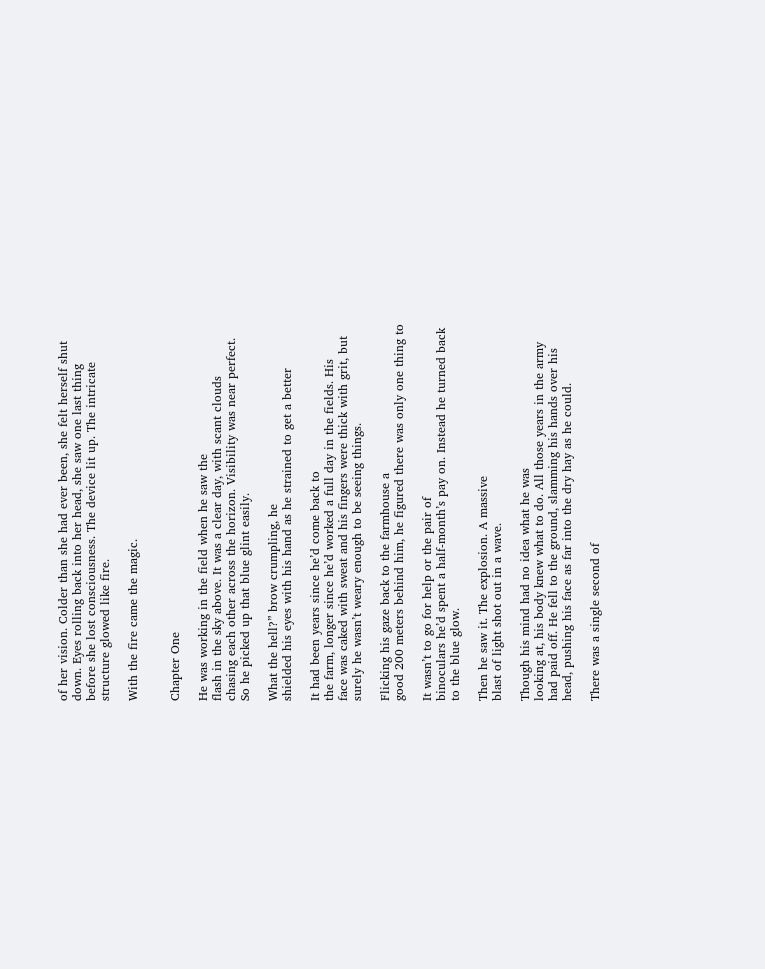of her vision. Colder than she had ever been, she felt herself shut
down. Eyes rolling back into her head, she saw one last thing
before she lost consciousness. The device lit up. The intricate
structure glowed like fire.

With the fire came the magic.


Chapter One

He was working in the field when he saw the
flash in the sky above. It was a clear day, with scant clouds
chasing each other across the horizon. Visibility was near perfect.
So he picked up that blue glint easily.

What the hell?” brow crumpling, he
shielded his eyes with his hand as he strained to get a better

It had been years since he’d come back to
the farm, longer since he’d worked a full day in the fields. His
face was caked with sweat and his fingers were thick with grit, but
surely he wasn’t weary enough to be seeing things.

Flicking his gaze back to the farmhouse a
good 200 meters behind him, he figured there was only one thing to

It wasn’t to go for help or the pair of
binoculars he’d spent a half-month’s pay on. Instead he turned back
to the blue glow.

Then he saw it. The explosion. A massive
blast of light shot out in a wave.

Though his mind had no idea what he was
looking at, his body knew what to do. All those years in the army
had paid off. He fell to the ground, slamming his hands over his
head, pushing his face as far into the dry hay as he could.

There was a single second of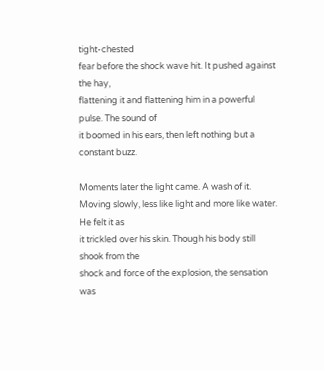tight-chested
fear before the shock wave hit. It pushed against the hay,
flattening it and flattening him in a powerful pulse. The sound of
it boomed in his ears, then left nothing but a constant buzz.

Moments later the light came. A wash of it.
Moving slowly, less like light and more like water. He felt it as
it trickled over his skin. Though his body still shook from the
shock and force of the explosion, the sensation was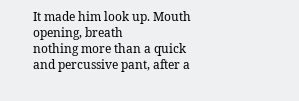It made him look up. Mouth opening, breath
nothing more than a quick and percussive pant, after a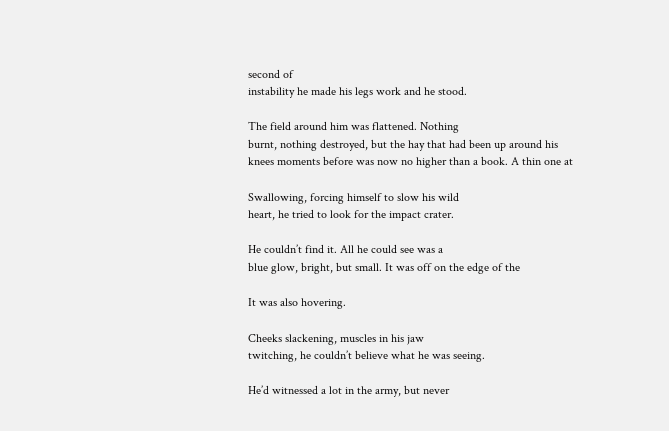second of
instability he made his legs work and he stood.

The field around him was flattened. Nothing
burnt, nothing destroyed, but the hay that had been up around his
knees moments before was now no higher than a book. A thin one at

Swallowing, forcing himself to slow his wild
heart, he tried to look for the impact crater.

He couldn’t find it. All he could see was a
blue glow, bright, but small. It was off on the edge of the

It was also hovering.

Cheeks slackening, muscles in his jaw
twitching, he couldn’t believe what he was seeing.

He’d witnessed a lot in the army, but never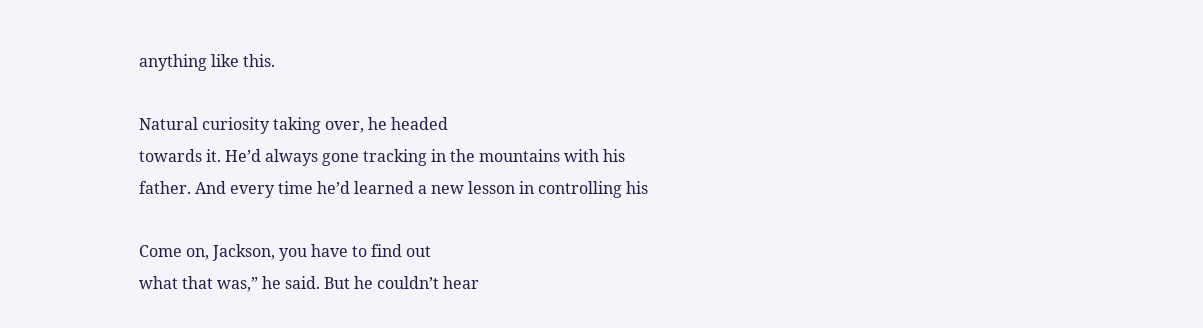anything like this.

Natural curiosity taking over, he headed
towards it. He’d always gone tracking in the mountains with his
father. And every time he’d learned a new lesson in controlling his

Come on, Jackson, you have to find out
what that was,” he said. But he couldn’t hear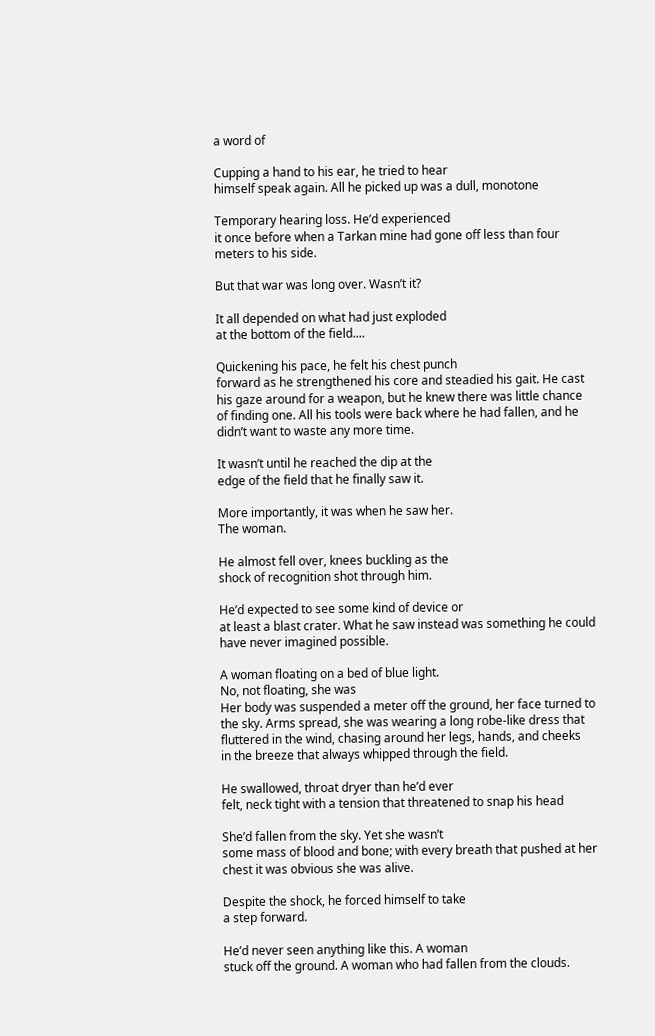a word of

Cupping a hand to his ear, he tried to hear
himself speak again. All he picked up was a dull, monotone

Temporary hearing loss. He’d experienced
it once before when a Tarkan mine had gone off less than four
meters to his side.

But that war was long over. Wasn’t it?

It all depended on what had just exploded
at the bottom of the field....

Quickening his pace, he felt his chest punch
forward as he strengthened his core and steadied his gait. He cast
his gaze around for a weapon, but he knew there was little chance
of finding one. All his tools were back where he had fallen, and he
didn’t want to waste any more time.

It wasn’t until he reached the dip at the
edge of the field that he finally saw it.

More importantly, it was when he saw her.
The woman.

He almost fell over, knees buckling as the
shock of recognition shot through him.

He’d expected to see some kind of device or
at least a blast crater. What he saw instead was something he could
have never imagined possible.

A woman floating on a bed of blue light.
No, not floating, she was
Her body was suspended a meter off the ground, her face turned to
the sky. Arms spread, she was wearing a long robe-like dress that
fluttered in the wind, chasing around her legs, hands, and cheeks
in the breeze that always whipped through the field.

He swallowed, throat dryer than he’d ever
felt, neck tight with a tension that threatened to snap his head

She’d fallen from the sky. Yet she wasn’t
some mass of blood and bone; with every breath that pushed at her
chest it was obvious she was alive.

Despite the shock, he forced himself to take
a step forward.

He’d never seen anything like this. A woman
stuck off the ground. A woman who had fallen from the clouds.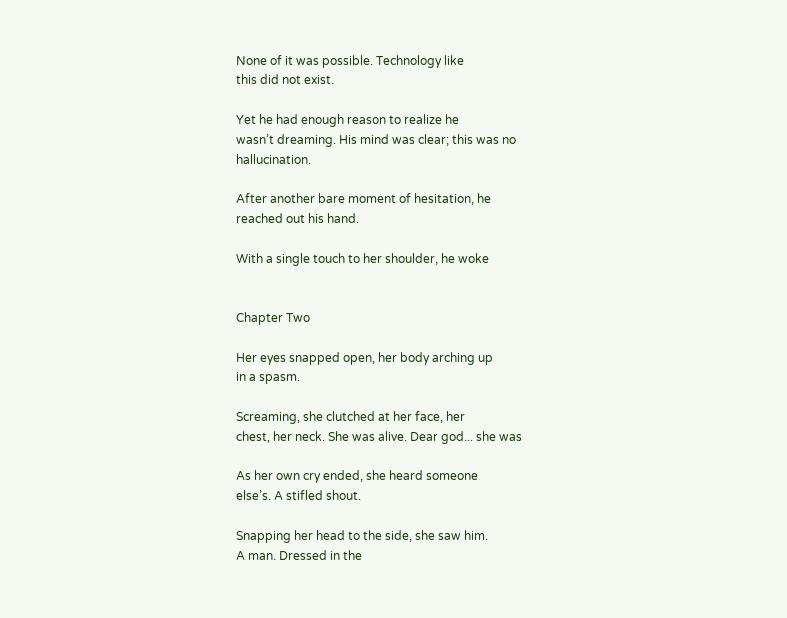None of it was possible. Technology like
this did not exist.

Yet he had enough reason to realize he
wasn’t dreaming. His mind was clear; this was no hallucination.

After another bare moment of hesitation, he
reached out his hand.

With a single touch to her shoulder, he woke


Chapter Two

Her eyes snapped open, her body arching up
in a spasm.

Screaming, she clutched at her face, her
chest, her neck. She was alive. Dear god... she was

As her own cry ended, she heard someone
else’s. A stifled shout.

Snapping her head to the side, she saw him.
A man. Dressed in the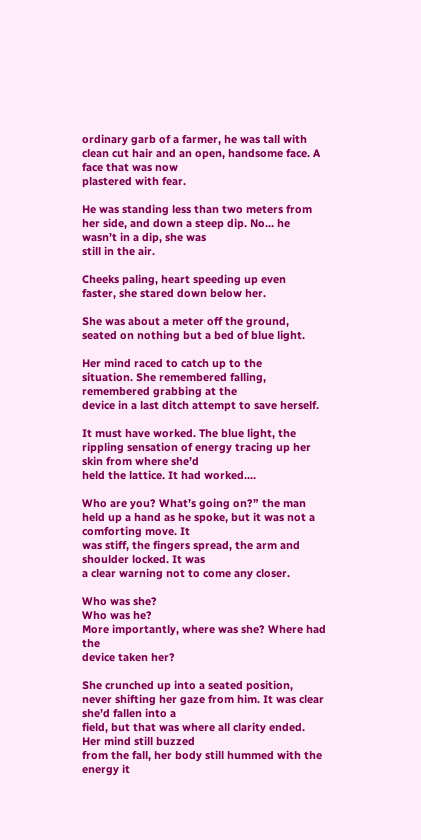ordinary garb of a farmer, he was tall with
clean cut hair and an open, handsome face. A face that was now
plastered with fear.

He was standing less than two meters from
her side, and down a steep dip. No... he wasn’t in a dip, she was
still in the air.

Cheeks paling, heart speeding up even
faster, she stared down below her.

She was about a meter off the ground,
seated on nothing but a bed of blue light.

Her mind raced to catch up to the
situation. She remembered falling, remembered grabbing at the
device in a last ditch attempt to save herself.

It must have worked. The blue light, the
rippling sensation of energy tracing up her skin from where she’d
held the lattice. It had worked....

Who are you? What’s going on?” the man
held up a hand as he spoke, but it was not a comforting move. It
was stiff, the fingers spread, the arm and shoulder locked. It was
a clear warning not to come any closer.

Who was she?
Who was he?
More importantly, where was she? Where had the
device taken her?

She crunched up into a seated position,
never shifting her gaze from him. It was clear she’d fallen into a
field, but that was where all clarity ended. Her mind still buzzed
from the fall, her body still hummed with the energy it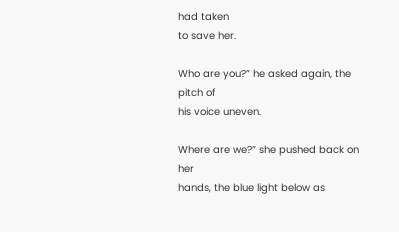had taken
to save her.

Who are you?” he asked again, the pitch of
his voice uneven.

Where are we?” she pushed back on her
hands, the blue light below as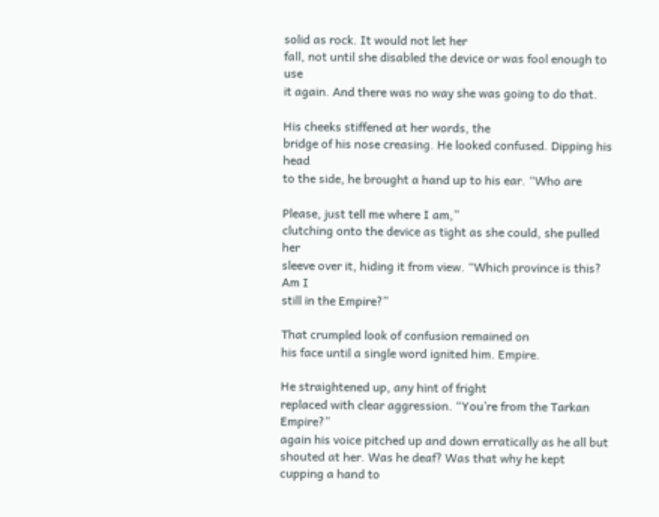solid as rock. It would not let her
fall, not until she disabled the device or was fool enough to use
it again. And there was no way she was going to do that.

His cheeks stiffened at her words, the
bridge of his nose creasing. He looked confused. Dipping his head
to the side, he brought a hand up to his ear. “Who are

Please, just tell me where I am,”
clutching onto the device as tight as she could, she pulled her
sleeve over it, hiding it from view. “Which province is this? Am I
still in the Empire?”

That crumpled look of confusion remained on
his face until a single word ignited him. Empire.

He straightened up, any hint of fright
replaced with clear aggression. “You’re from the Tarkan Empire?”
again his voice pitched up and down erratically as he all but
shouted at her. Was he deaf? Was that why he kept cupping a hand to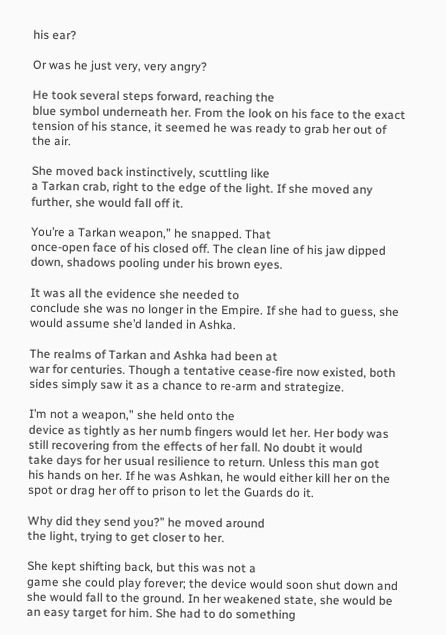his ear?

Or was he just very, very angry?

He took several steps forward, reaching the
blue symbol underneath her. From the look on his face to the exact
tension of his stance, it seemed he was ready to grab her out of
the air.

She moved back instinctively, scuttling like
a Tarkan crab, right to the edge of the light. If she moved any
further, she would fall off it.

You’re a Tarkan weapon,” he snapped. That
once-open face of his closed off. The clean line of his jaw dipped
down, shadows pooling under his brown eyes.

It was all the evidence she needed to
conclude she was no longer in the Empire. If she had to guess, she
would assume she’d landed in Ashka.

The realms of Tarkan and Ashka had been at
war for centuries. Though a tentative cease-fire now existed, both
sides simply saw it as a chance to re-arm and strategize.

I’m not a weapon,” she held onto the
device as tightly as her numb fingers would let her. Her body was
still recovering from the effects of her fall. No doubt it would
take days for her usual resilience to return. Unless this man got
his hands on her. If he was Ashkan, he would either kill her on the
spot or drag her off to prison to let the Guards do it.

Why did they send you?” he moved around
the light, trying to get closer to her.

She kept shifting back, but this was not a
game she could play forever; the device would soon shut down and
she would fall to the ground. In her weakened state, she would be
an easy target for him. She had to do something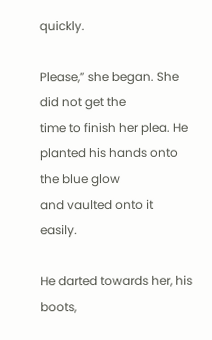quickly.

Please,” she began. She did not get the
time to finish her plea. He planted his hands onto the blue glow
and vaulted onto it easily.

He darted towards her, his boots,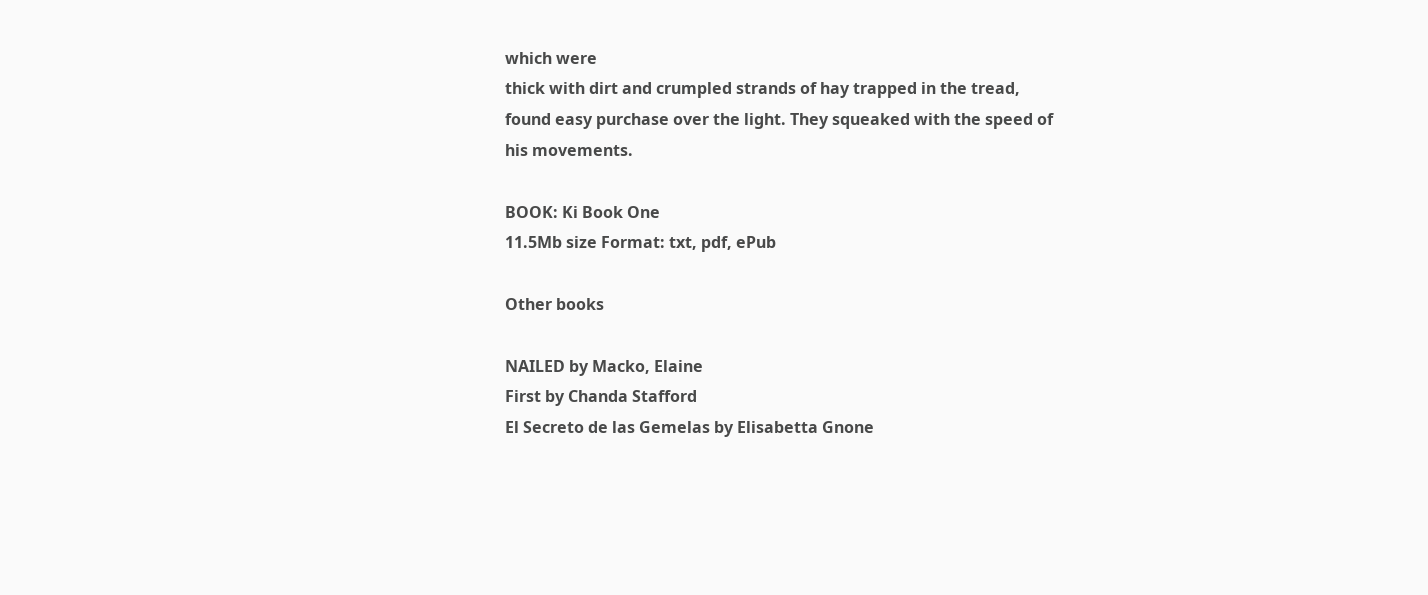which were
thick with dirt and crumpled strands of hay trapped in the tread,
found easy purchase over the light. They squeaked with the speed of
his movements.

BOOK: Ki Book One
11.5Mb size Format: txt, pdf, ePub

Other books

NAILED by Macko, Elaine
First by Chanda Stafford
El Secreto de las Gemelas by Elisabetta Gnone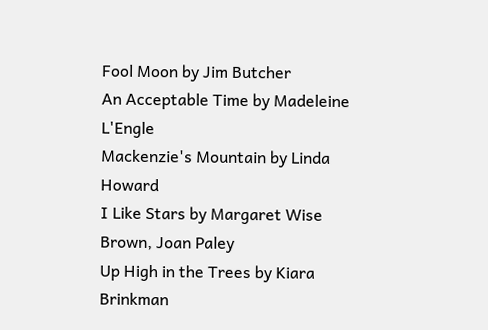Fool Moon by Jim Butcher
An Acceptable Time by Madeleine L'Engle
Mackenzie's Mountain by Linda Howard
I Like Stars by Margaret Wise Brown, Joan Paley
Up High in the Trees by Kiara Brinkman